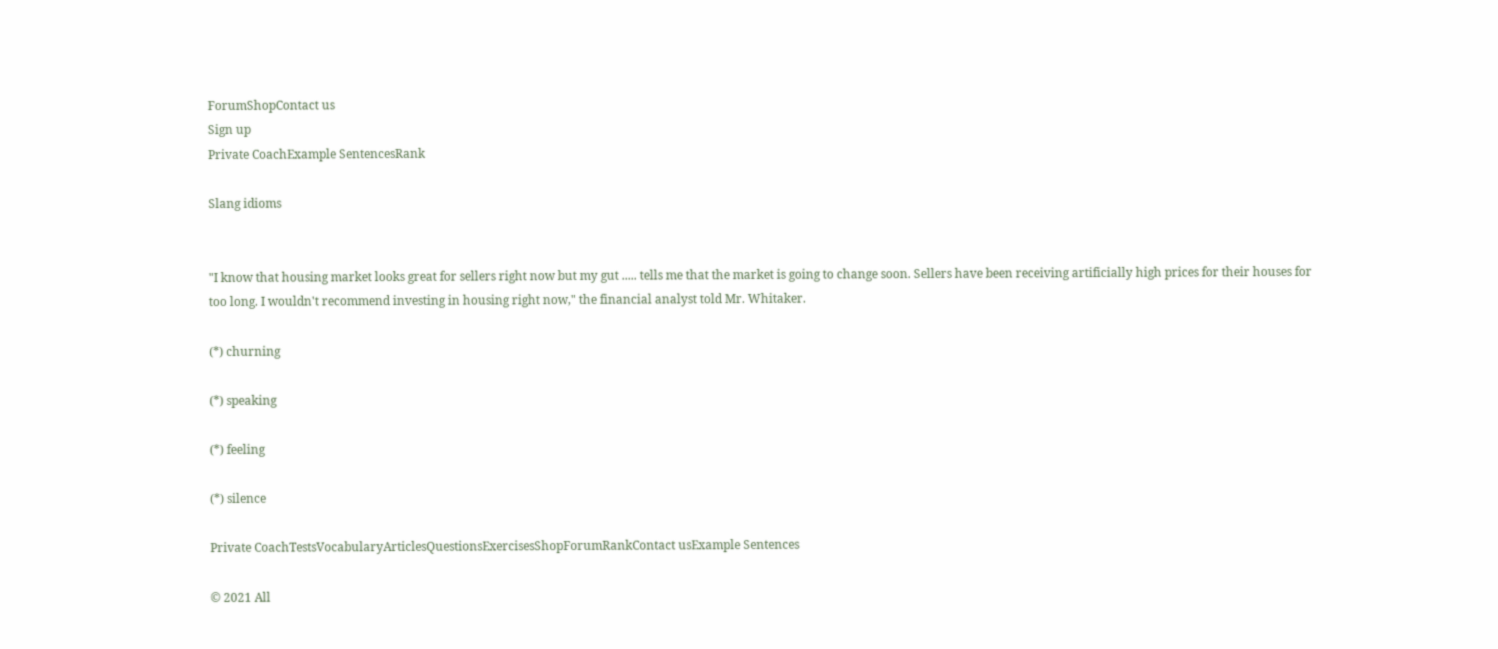ForumShopContact us
Sign up
Private CoachExample SentencesRank

Slang idioms


"I know that housing market looks great for sellers right now but my gut ..... tells me that the market is going to change soon. Sellers have been receiving artificially high prices for their houses for too long. I wouldn't recommend investing in housing right now," the financial analyst told Mr. Whitaker.

(*) churning

(*) speaking

(*) feeling

(*) silence

Private CoachTestsVocabularyArticlesQuestionsExercisesShopForumRankContact usExample Sentences

© 2021 All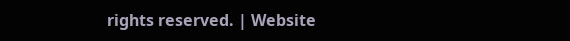rights reserved. | Website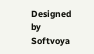Designed by Softvoya